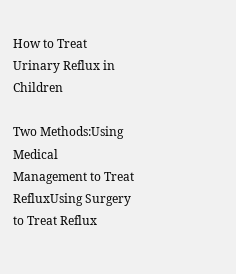How to Treat Urinary Reflux in Children

Two Methods:Using Medical Management to Treat RefluxUsing Surgery to Treat Reflux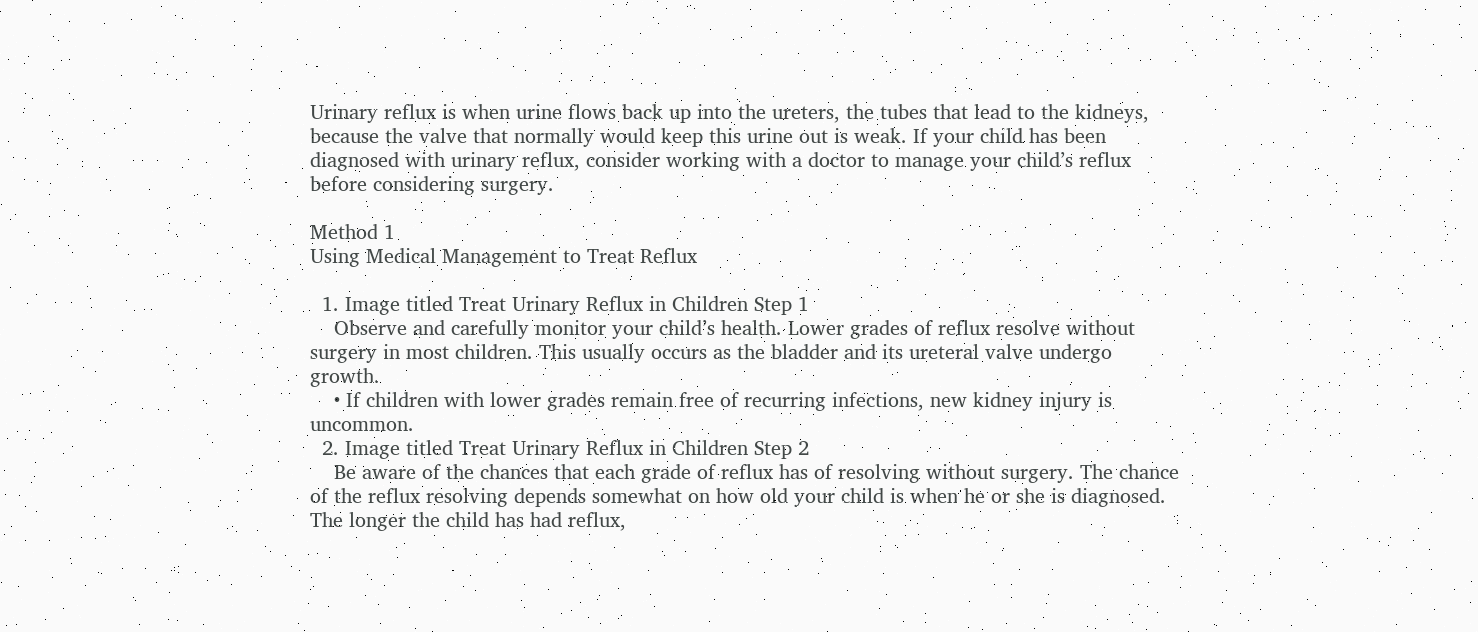Urinary reflux is when urine flows back up into the ureters, the tubes that lead to the kidneys, because the valve that normally would keep this urine out is weak. If your child has been diagnosed with urinary reflux, consider working with a doctor to manage your child’s reflux before considering surgery.

Method 1
Using Medical Management to Treat Reflux

  1. Image titled Treat Urinary Reflux in Children Step 1
    Observe and carefully monitor your child’s health. Lower grades of reflux resolve without surgery in most children. This usually occurs as the bladder and its ureteral valve undergo growth.
    • If children with lower grades remain free of recurring infections, new kidney injury is uncommon.
  2. Image titled Treat Urinary Reflux in Children Step 2
    Be aware of the chances that each grade of reflux has of resolving without surgery. The chance of the reflux resolving depends somewhat on how old your child is when he or she is diagnosed. The longer the child has had reflux,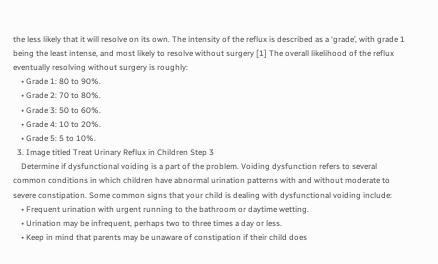the less likely that it will resolve on its own. The intensity of the reflux is described as a ‘grade’, with grade 1 being the least intense, and most likely to resolve without surgery [1] The overall likelihood of the reflux eventually resolving without surgery is roughly:
    • Grade 1: 80 to 90%.
    • Grade 2: 70 to 80%.
    • Grade 3: 50 to 60%.
    • Grade 4: 10 to 20%.
    • Grade 5: 5 to 10%.
  3. Image titled Treat Urinary Reflux in Children Step 3
    Determine if dysfunctional voiding is a part of the problem. Voiding dysfunction refers to several common conditions in which children have abnormal urination patterns with and without moderate to severe constipation. Some common signs that your child is dealing with dysfunctional voiding include:
    • Frequent urination with urgent running to the bathroom or daytime wetting.
    • Urination may be infrequent, perhaps two to three times a day or less.
    • Keep in mind that parents may be unaware of constipation if their child does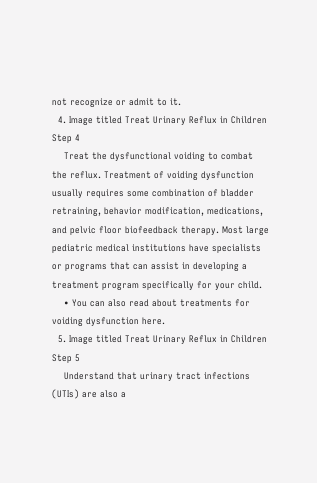not recognize or admit to it.
  4. Image titled Treat Urinary Reflux in Children Step 4
    Treat the dysfunctional voiding to combat the reflux. Treatment of voiding dysfunction usually requires some combination of bladder retraining, behavior modification, medications, and pelvic floor biofeedback therapy. Most large pediatric medical institutions have specialists or programs that can assist in developing a treatment program specifically for your child.
    • You can also read about treatments for voiding dysfunction here.
  5. Image titled Treat Urinary Reflux in Children Step 5
    Understand that urinary tract infections (UTIs) are also a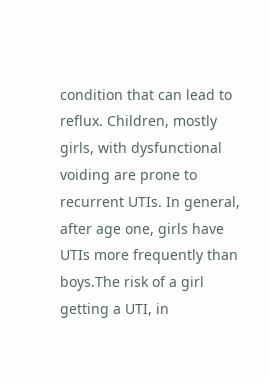condition that can lead to reflux. Children, mostly girls, with dysfunctional voiding are prone to recurrent UTIs. In general, after age one, girls have UTIs more frequently than boys.The risk of a girl getting a UTI, in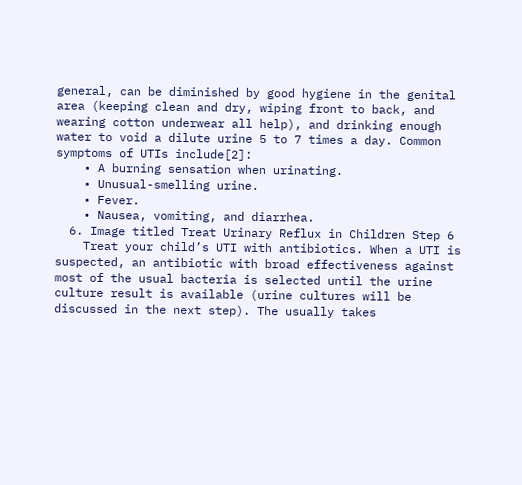general, can be diminished by good hygiene in the genital area (keeping clean and dry, wiping front to back, and wearing cotton underwear all help), and drinking enough water to void a dilute urine 5 to 7 times a day. Common symptoms of UTIs include[2]:
    • A burning sensation when urinating.
    • Unusual-smelling urine.
    • Fever.
    • Nausea, vomiting, and diarrhea.
  6. Image titled Treat Urinary Reflux in Children Step 6
    Treat your child’s UTI with antibiotics. When a UTI is suspected, an antibiotic with broad effectiveness against most of the usual bacteria is selected until the urine culture result is available (urine cultures will be discussed in the next step). The usually takes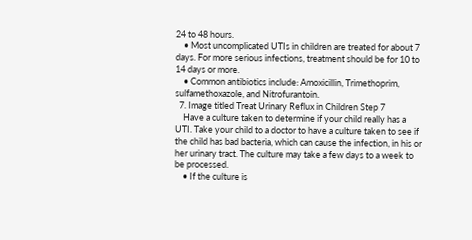24 to 48 hours.
    • Most uncomplicated UTIs in children are treated for about 7 days. For more serious infections, treatment should be for 10 to 14 days or more.
    • Common antibiotics include: Amoxicillin, Trimethoprim, sulfamethoxazole, and Nitrofurantoin.
  7. Image titled Treat Urinary Reflux in Children Step 7
    Have a culture taken to determine if your child really has a UTI. Take your child to a doctor to have a culture taken to see if the child has bad bacteria, which can cause the infection, in his or her urinary tract. The culture may take a few days to a week to be processed.
    • If the culture is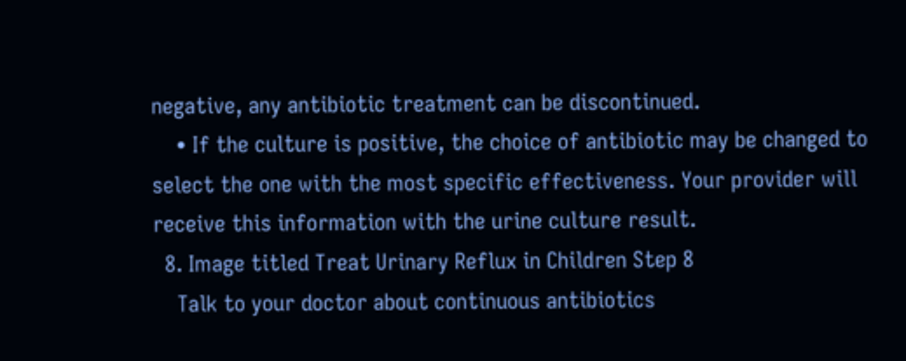negative, any antibiotic treatment can be discontinued.
    • If the culture is positive, the choice of antibiotic may be changed to select the one with the most specific effectiveness. Your provider will receive this information with the urine culture result.
  8. Image titled Treat Urinary Reflux in Children Step 8
    Talk to your doctor about continuous antibiotics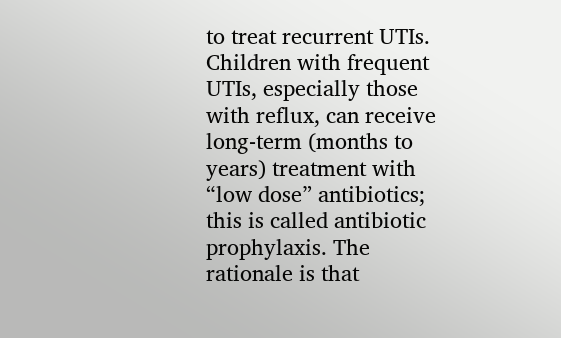to treat recurrent UTIs. Children with frequent UTIs, especially those with reflux, can receive long-term (months to years) treatment with “low dose” antibiotics; this is called antibiotic prophylaxis. The rationale is that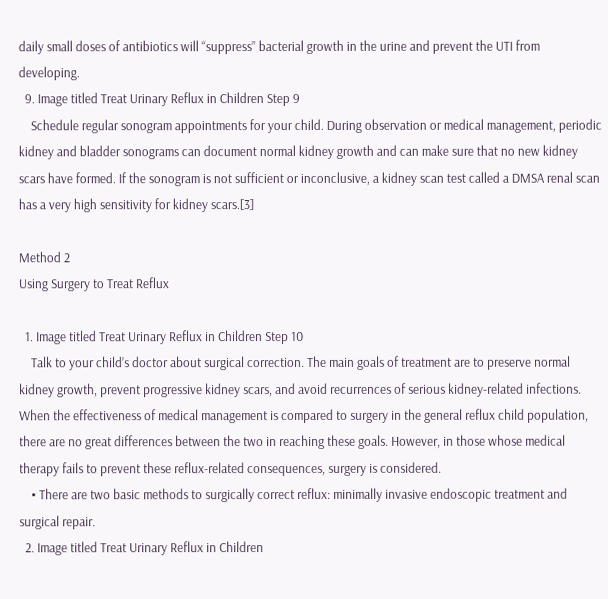daily small doses of antibiotics will “suppress” bacterial growth in the urine and prevent the UTI from developing.
  9. Image titled Treat Urinary Reflux in Children Step 9
    Schedule regular sonogram appointments for your child. During observation or medical management, periodic kidney and bladder sonograms can document normal kidney growth and can make sure that no new kidney scars have formed. If the sonogram is not sufficient or inconclusive, a kidney scan test called a DMSA renal scan has a very high sensitivity for kidney scars.[3]

Method 2
Using Surgery to Treat Reflux

  1. Image titled Treat Urinary Reflux in Children Step 10
    Talk to your child’s doctor about surgical correction. The main goals of treatment are to preserve normal kidney growth, prevent progressive kidney scars, and avoid recurrences of serious kidney-related infections. When the effectiveness of medical management is compared to surgery in the general reflux child population, there are no great differences between the two in reaching these goals. However, in those whose medical therapy fails to prevent these reflux-related consequences, surgery is considered.
    • There are two basic methods to surgically correct reflux: minimally invasive endoscopic treatment and surgical repair.
  2. Image titled Treat Urinary Reflux in Children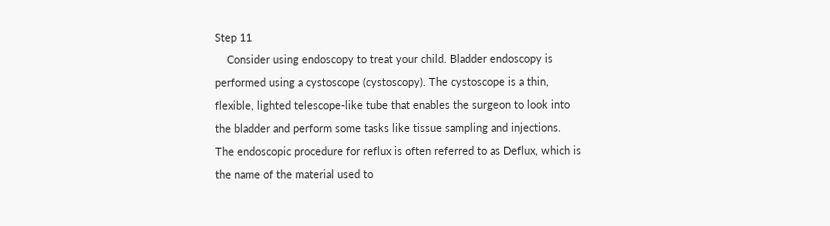Step 11
    Consider using endoscopy to treat your child. Bladder endoscopy is performed using a cystoscope (cystoscopy). The cystoscope is a thin, flexible, lighted telescope-like tube that enables the surgeon to look into the bladder and perform some tasks like tissue sampling and injections. The endoscopic procedure for reflux is often referred to as Deflux, which is the name of the material used to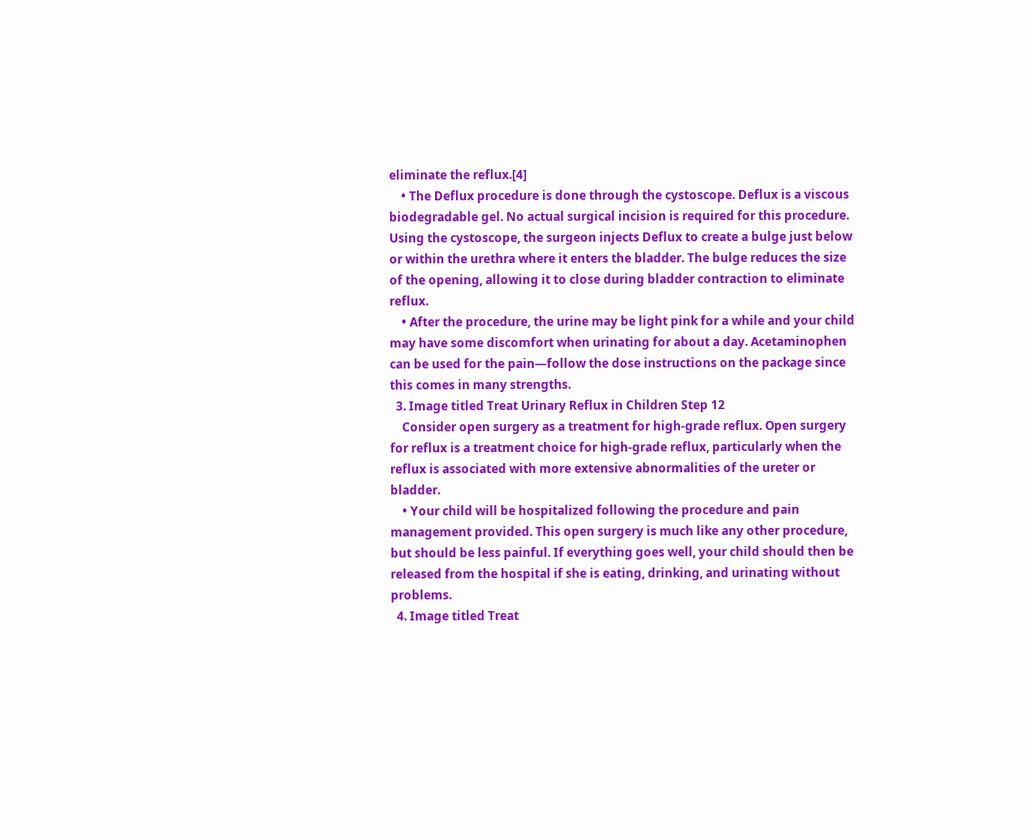eliminate the reflux.[4]
    • The Deflux procedure is done through the cystoscope. Deflux is a viscous biodegradable gel. No actual surgical incision is required for this procedure. Using the cystoscope, the surgeon injects Deflux to create a bulge just below or within the urethra where it enters the bladder. The bulge reduces the size of the opening, allowing it to close during bladder contraction to eliminate reflux.
    • After the procedure, the urine may be light pink for a while and your child may have some discomfort when urinating for about a day. Acetaminophen can be used for the pain—follow the dose instructions on the package since this comes in many strengths.
  3. Image titled Treat Urinary Reflux in Children Step 12
    Consider open surgery as a treatment for high-grade reflux. Open surgery for reflux is a treatment choice for high-grade reflux, particularly when the reflux is associated with more extensive abnormalities of the ureter or bladder.
    • Your child will be hospitalized following the procedure and pain management provided. This open surgery is much like any other procedure, but should be less painful. If everything goes well, your child should then be released from the hospital if she is eating, drinking, and urinating without problems.
  4. Image titled Treat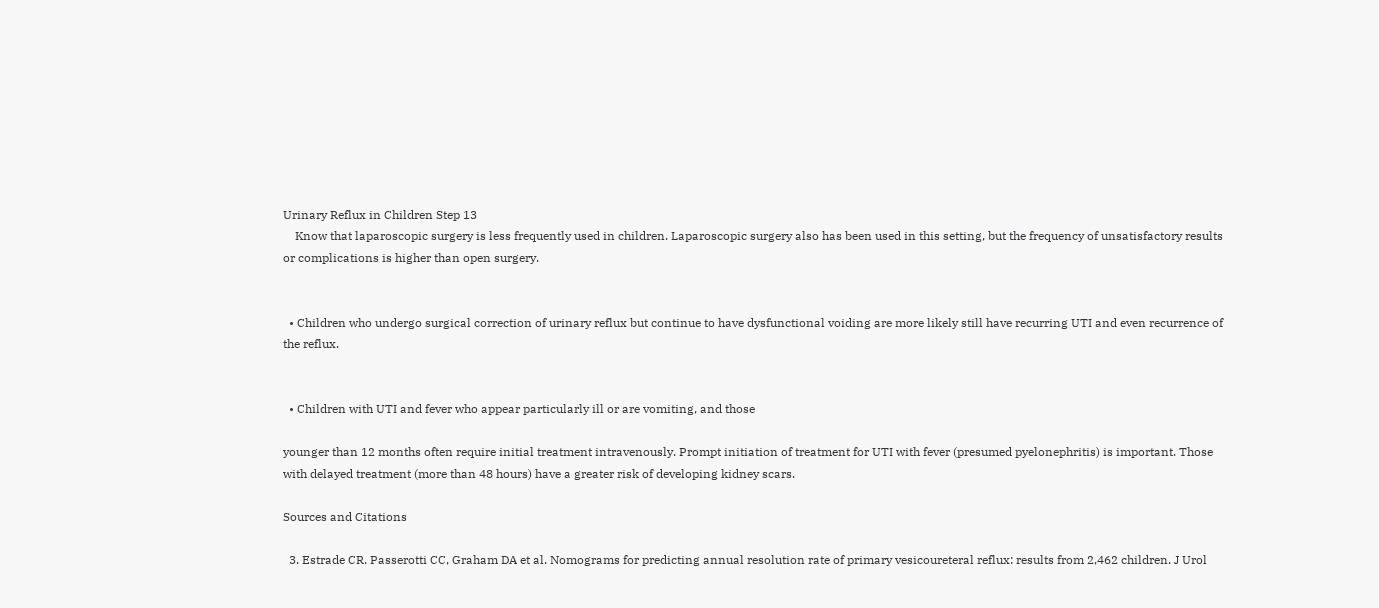Urinary Reflux in Children Step 13
    Know that laparoscopic surgery is less frequently used in children. Laparoscopic surgery also has been used in this setting, but the frequency of unsatisfactory results or complications is higher than open surgery.


  • Children who undergo surgical correction of urinary reflux but continue to have dysfunctional voiding are more likely still have recurring UTI and even recurrence of the reflux.


  • Children with UTI and fever who appear particularly ill or are vomiting, and those

younger than 12 months often require initial treatment intravenously. Prompt initiation of treatment for UTI with fever (presumed pyelonephritis) is important. Those with delayed treatment (more than 48 hours) have a greater risk of developing kidney scars.

Sources and Citations

  3. Estrade CR. Passerotti CC, Graham DA et al. Nomograms for predicting annual resolution rate of primary vesicoureteral reflux: results from 2,462 children. J Urol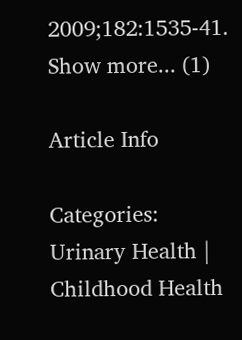2009;182:1535-41.
Show more... (1)

Article Info

Categories: Urinary Health | Childhood Health